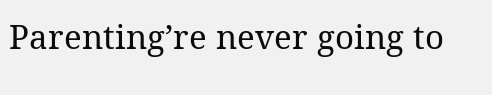Parenting’re never going to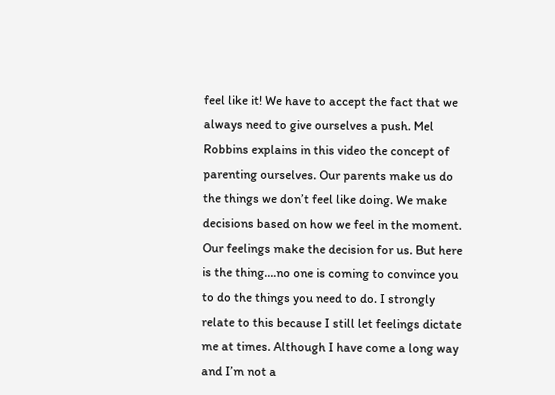feel like it! We have to accept the fact that we always need to give ourselves a push. Mel Robbins explains in this video the concept of parenting ourselves. Our parents make us do the things we don’t feel like doing. We make decisions based on how we feel in the moment. Our feelings make the decision for us. But here is the thing….no one is coming to convince you to do the things you need to do. I strongly relate to this because I still let feelings dictate me at times. Although I have come a long way and I’m not a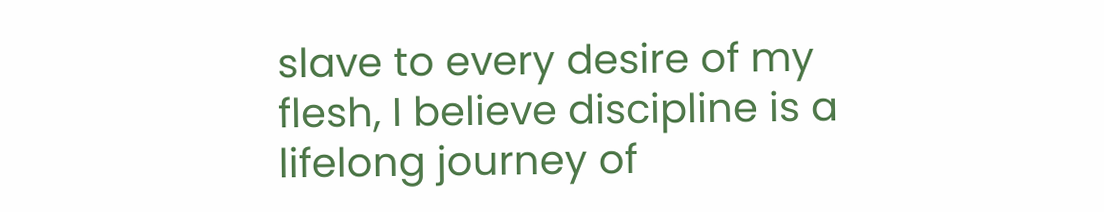slave to every desire of my flesh, I believe discipline is a lifelong journey of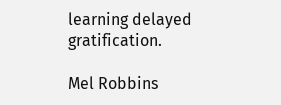learning delayed gratification.

Mel Robbins